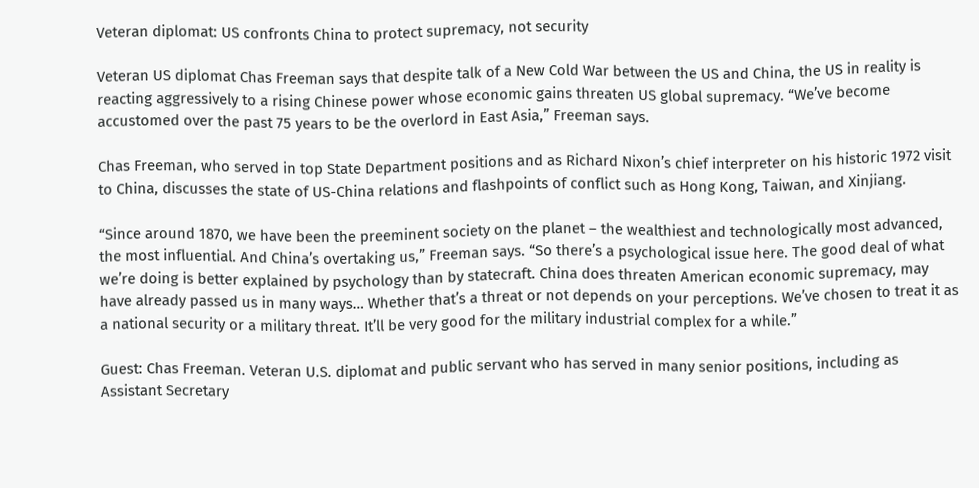Veteran diplomat: US confronts China to protect supremacy, not security

Veteran US diplomat Chas Freeman says that despite talk of a New Cold War between the US and China, the US in reality is reacting aggressively to a rising Chinese power whose economic gains threaten US global supremacy. “We’ve become accustomed over the past 75 years to be the overlord in East Asia,” Freeman says.

Chas Freeman, who served in top State Department positions and as Richard Nixon’s chief interpreter on his historic 1972 visit to China, discusses the state of US-China relations and flashpoints of conflict such as Hong Kong, Taiwan, and Xinjiang.

“Since around 1870, we have been the preeminent society on the planet – the wealthiest and technologically most advanced, the most influential. And China’s overtaking us,” Freeman says. “So there’s a psychological issue here. The good deal of what we’re doing is better explained by psychology than by statecraft. China does threaten American economic supremacy, may have already passed us in many ways… Whether that’s a threat or not depends on your perceptions. We’ve chosen to treat it as a national security or a military threat. It’ll be very good for the military industrial complex for a while.”

Guest: Chas Freeman. Veteran U.S. diplomat and public servant who has served in many senior positions, including as Assistant Secretary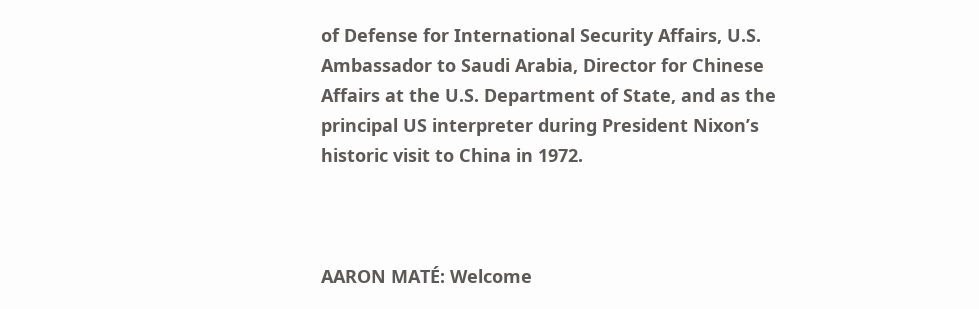of Defense for International Security Affairs, U.S. Ambassador to Saudi Arabia, Director for Chinese Affairs at the U.S. Department of State, and as the principal US interpreter during President Nixon’s historic visit to China in 1972.



AARON MATÉ: Welcome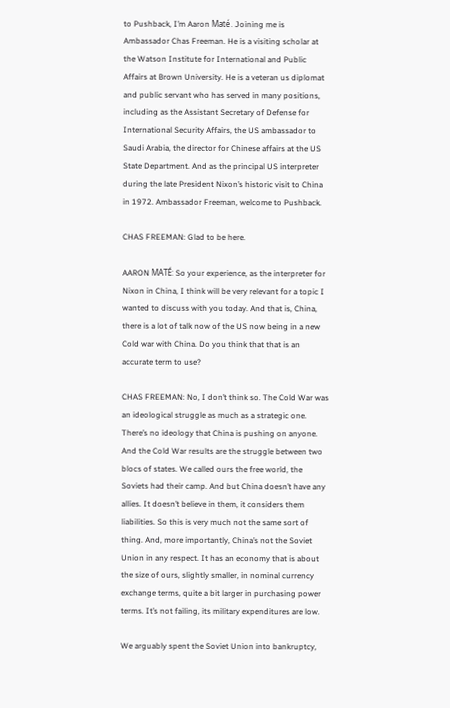to Pushback, I’m Aaron Maté. Joining me is Ambassador Chas Freeman. He is a visiting scholar at the Watson Institute for International and Public Affairs at Brown University. He is a veteran us diplomat and public servant who has served in many positions, including as the Assistant Secretary of Defense for International Security Affairs, the US ambassador to Saudi Arabia, the director for Chinese affairs at the US State Department. And as the principal US interpreter during the late President Nixon’s historic visit to China in 1972. Ambassador Freeman, welcome to Pushback.

CHAS FREEMAN: Glad to be here.

AARON MATÉ: So your experience, as the interpreter for Nixon in China, I think will be very relevant for a topic I wanted to discuss with you today. And that is, China, there is a lot of talk now of the US now being in a new Cold war with China. Do you think that that is an accurate term to use?

CHAS FREEMAN: No, I don’t think so. The Cold War was an ideological struggle as much as a strategic one. There’s no ideology that China is pushing on anyone. And the Cold War results are the struggle between two blocs of states. We called ours the free world, the Soviets had their camp. And but China doesn’t have any allies. It doesn’t believe in them, it considers them liabilities. So this is very much not the same sort of thing. And, more importantly, China’s not the Soviet Union in any respect. It has an economy that is about the size of ours, slightly smaller, in nominal currency exchange terms, quite a bit larger in purchasing power terms. It’s not failing, its military expenditures are low.

We arguably spent the Soviet Union into bankruptcy,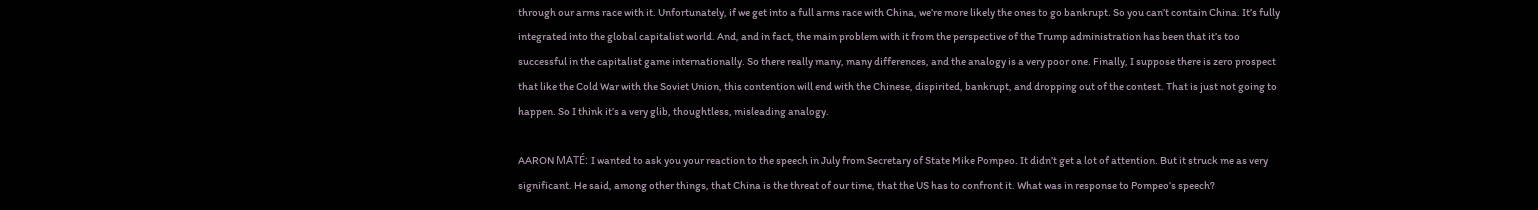through our arms race with it. Unfortunately, if we get into a full arms race with China, we’re more likely the ones to go bankrupt. So you can’t contain China. It’s fully integrated into the global capitalist world. And, and in fact, the main problem with it from the perspective of the Trump administration has been that it’s too successful in the capitalist game internationally. So there really many, many differences, and the analogy is a very poor one. Finally, I suppose there is zero prospect that like the Cold War with the Soviet Union, this contention will end with the Chinese, dispirited, bankrupt, and dropping out of the contest. That is just not going to happen. So I think it’s a very glib, thoughtless, misleading analogy.

AARON MATÉ: I wanted to ask you your reaction to the speech in July from Secretary of State Mike Pompeo. It didn’t get a lot of attention. But it struck me as very significant. He said, among other things, that China is the threat of our time, that the US has to confront it. What was in response to Pompeo’s speech?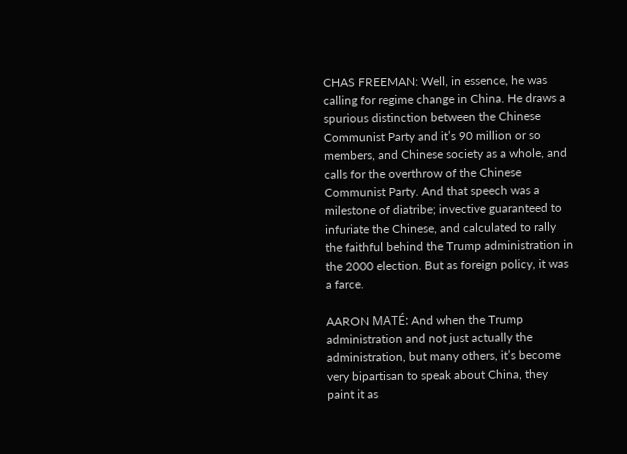CHAS FREEMAN: Well, in essence, he was calling for regime change in China. He draws a spurious distinction between the Chinese Communist Party and it’s 90 million or so members, and Chinese society as a whole, and calls for the overthrow of the Chinese Communist Party. And that speech was a milestone of diatribe; invective guaranteed to infuriate the Chinese, and calculated to rally the faithful behind the Trump administration in the 2000 election. But as foreign policy, it was a farce.

AARON MATÉ: And when the Trump administration and not just actually the administration, but many others, it’s become very bipartisan to speak about China, they paint it as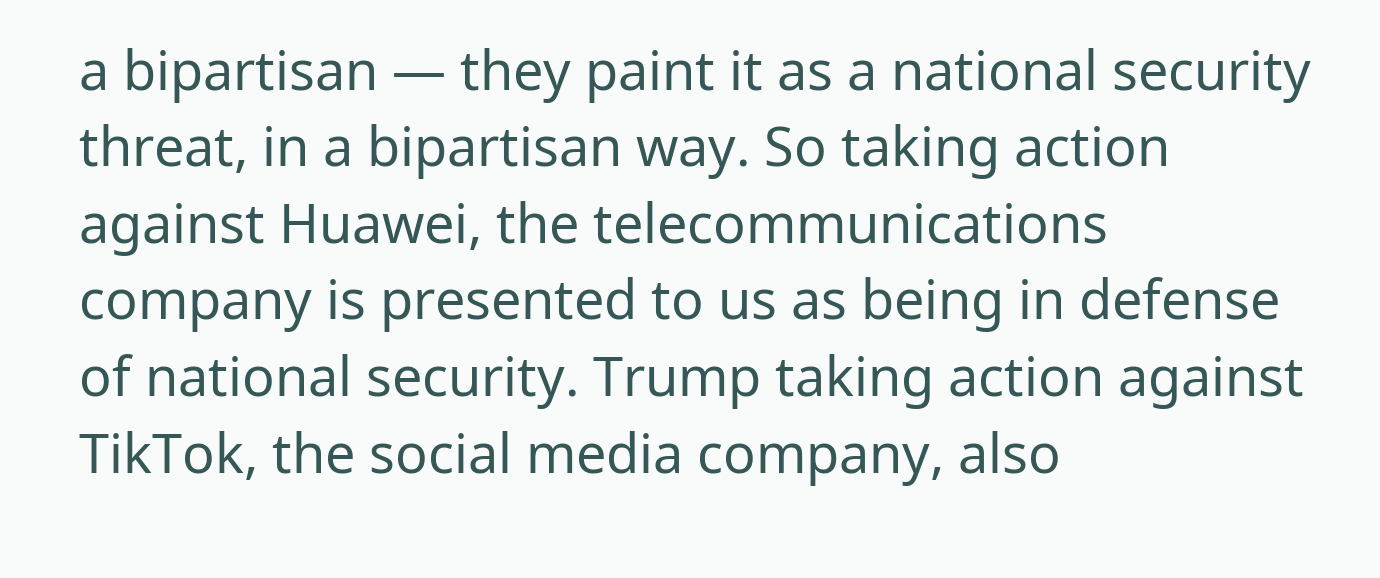a bipartisan — they paint it as a national security threat, in a bipartisan way. So taking action against Huawei, the telecommunications company is presented to us as being in defense of national security. Trump taking action against TikTok, the social media company, also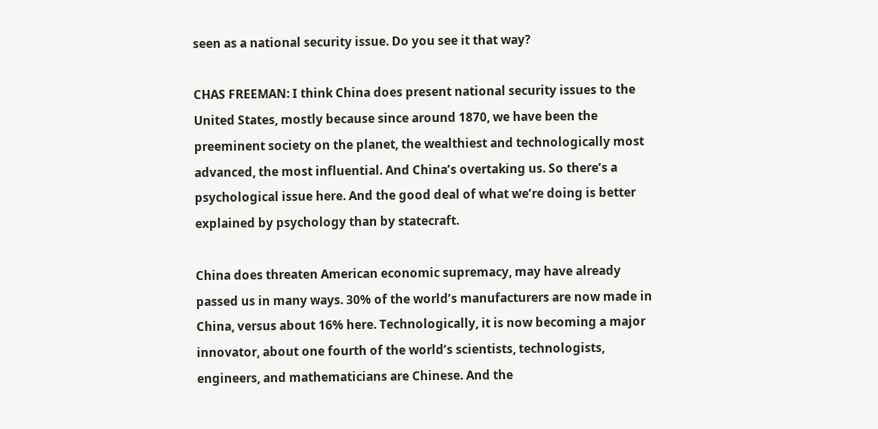seen as a national security issue. Do you see it that way?

CHAS FREEMAN: I think China does present national security issues to the United States, mostly because since around 1870, we have been the preeminent society on the planet, the wealthiest and technologically most advanced, the most influential. And China’s overtaking us. So there’s a psychological issue here. And the good deal of what we’re doing is better explained by psychology than by statecraft.

China does threaten American economic supremacy, may have already passed us in many ways. 30% of the world’s manufacturers are now made in China, versus about 16% here. Technologically, it is now becoming a major innovator, about one fourth of the world’s scientists, technologists, engineers, and mathematicians are Chinese. And the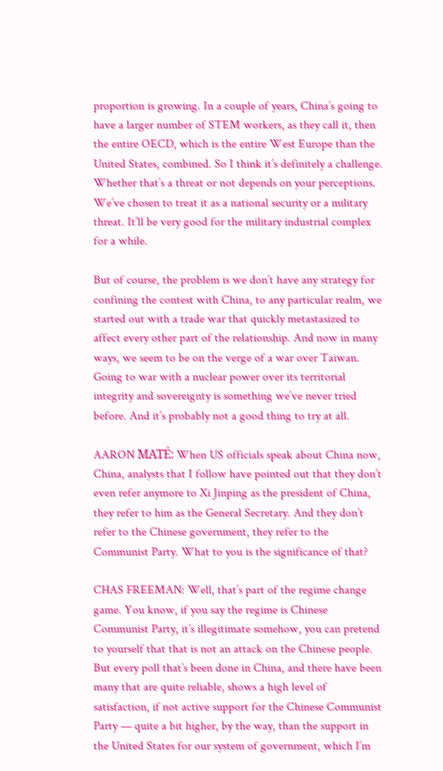proportion is growing. In a couple of years, China’s going to have a larger number of STEM workers, as they call it, then the entire OECD, which is the entire West Europe than the United States, combined. So I think it’s definitely a challenge. Whether that’s a threat or not depends on your perceptions. We’ve chosen to treat it as a national security or a military threat. It’ll be very good for the military industrial complex for a while.

But of course, the problem is we don’t have any strategy for confining the contest with China, to any particular realm, we started out with a trade war that quickly metastasized to affect every other part of the relationship. And now in many ways, we seem to be on the verge of a war over Taiwan. Going to war with a nuclear power over its territorial integrity and sovereignty is something we’ve never tried before. And it’s probably not a good thing to try at all.

AARON MATÉ: When US officials speak about China now, China, analysts that I follow have pointed out that they don’t even refer anymore to Xi Jinping as the president of China, they refer to him as the General Secretary. And they don’t refer to the Chinese government, they refer to the Communist Party. What to you is the significance of that?

CHAS FREEMAN: Well, that’s part of the regime change game. You know, if you say the regime is Chinese Communist Party, it’s illegitimate somehow, you can pretend to yourself that that is not an attack on the Chinese people. But every poll that’s been done in China, and there have been many that are quite reliable, shows a high level of satisfaction, if not active support for the Chinese Communist Party — quite a bit higher, by the way, than the support in the United States for our system of government, which I’m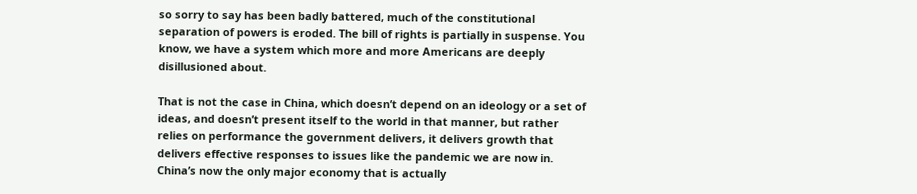so sorry to say has been badly battered, much of the constitutional separation of powers is eroded. The bill of rights is partially in suspense. You know, we have a system which more and more Americans are deeply disillusioned about.

That is not the case in China, which doesn’t depend on an ideology or a set of ideas, and doesn’t present itself to the world in that manner, but rather relies on performance the government delivers, it delivers growth that delivers effective responses to issues like the pandemic we are now in. China’s now the only major economy that is actually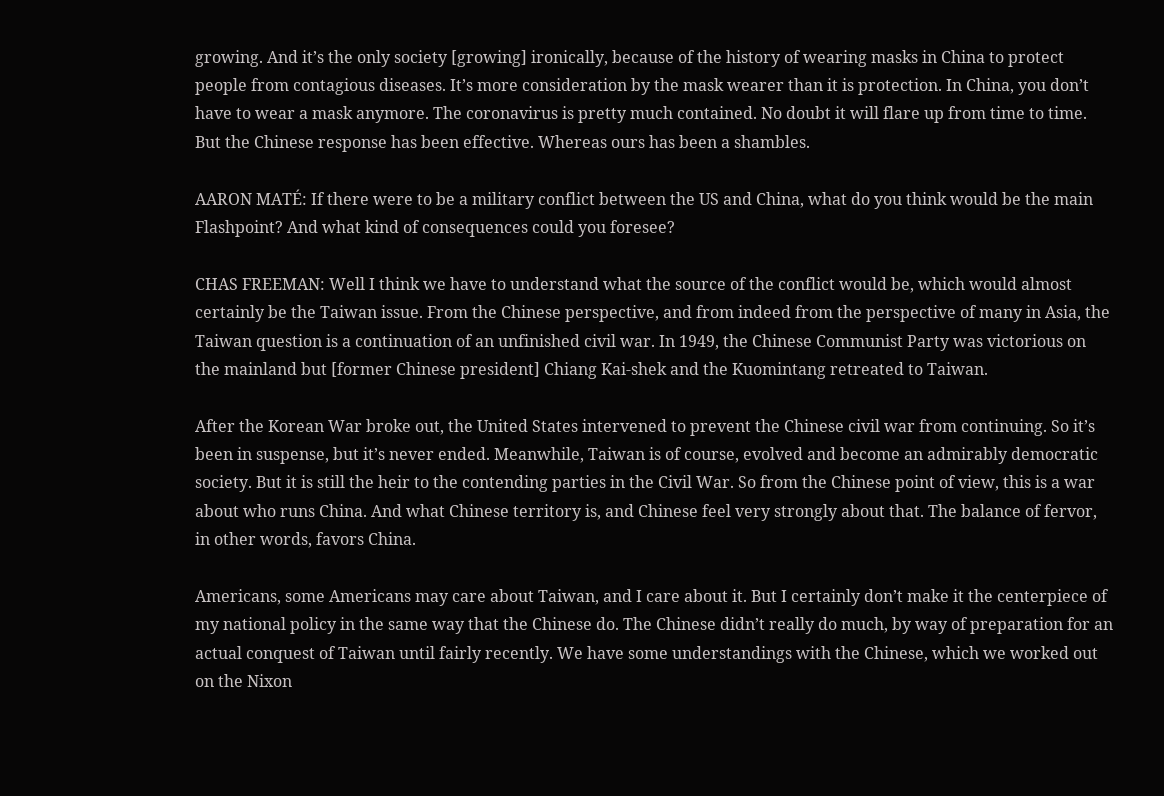growing. And it’s the only society [growing] ironically, because of the history of wearing masks in China to protect people from contagious diseases. It’s more consideration by the mask wearer than it is protection. In China, you don’t have to wear a mask anymore. The coronavirus is pretty much contained. No doubt it will flare up from time to time. But the Chinese response has been effective. Whereas ours has been a shambles.

AARON MATÉ: If there were to be a military conflict between the US and China, what do you think would be the main Flashpoint? And what kind of consequences could you foresee?

CHAS FREEMAN: Well I think we have to understand what the source of the conflict would be, which would almost certainly be the Taiwan issue. From the Chinese perspective, and from indeed from the perspective of many in Asia, the Taiwan question is a continuation of an unfinished civil war. In 1949, the Chinese Communist Party was victorious on the mainland but [former Chinese president] Chiang Kai-shek and the Kuomintang retreated to Taiwan.

After the Korean War broke out, the United States intervened to prevent the Chinese civil war from continuing. So it’s been in suspense, but it’s never ended. Meanwhile, Taiwan is of course, evolved and become an admirably democratic society. But it is still the heir to the contending parties in the Civil War. So from the Chinese point of view, this is a war about who runs China. And what Chinese territory is, and Chinese feel very strongly about that. The balance of fervor, in other words, favors China.

Americans, some Americans may care about Taiwan, and I care about it. But I certainly don’t make it the centerpiece of my national policy in the same way that the Chinese do. The Chinese didn’t really do much, by way of preparation for an actual conquest of Taiwan until fairly recently. We have some understandings with the Chinese, which we worked out on the Nixon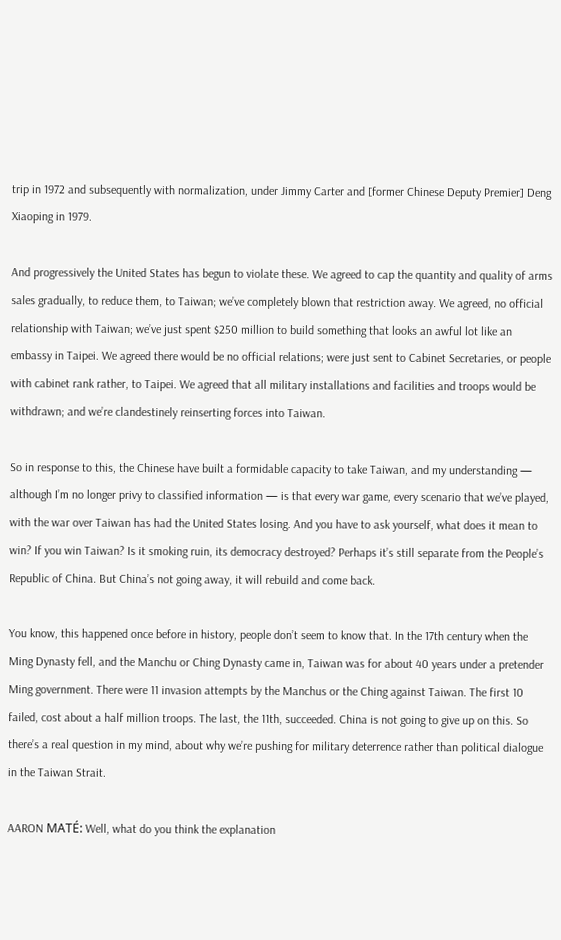trip in 1972 and subsequently with normalization, under Jimmy Carter and [former Chinese Deputy Premier] Deng Xiaoping in 1979.

And progressively the United States has begun to violate these. We agreed to cap the quantity and quality of arms sales gradually, to reduce them, to Taiwan; we’ve completely blown that restriction away. We agreed, no official relationship with Taiwan; we’ve just spent $250 million to build something that looks an awful lot like an embassy in Taipei. We agreed there would be no official relations; were just sent to Cabinet Secretaries, or people with cabinet rank rather, to Taipei. We agreed that all military installations and facilities and troops would be withdrawn; and we’re clandestinely reinserting forces into Taiwan.

So in response to this, the Chinese have built a formidable capacity to take Taiwan, and my understanding — although I’m no longer privy to classified information — is that every war game, every scenario that we’ve played, with the war over Taiwan has had the United States losing. And you have to ask yourself, what does it mean to win? If you win Taiwan? Is it smoking ruin, its democracy destroyed? Perhaps it’s still separate from the People’s Republic of China. But China’s not going away, it will rebuild and come back.

You know, this happened once before in history, people don’t seem to know that. In the 17th century when the Ming Dynasty fell, and the Manchu or Ching Dynasty came in, Taiwan was for about 40 years under a pretender Ming government. There were 11 invasion attempts by the Manchus or the Ching against Taiwan. The first 10 failed, cost about a half million troops. The last, the 11th, succeeded. China is not going to give up on this. So there’s a real question in my mind, about why we’re pushing for military deterrence rather than political dialogue in the Taiwan Strait.

AARON MATÉ: Well, what do you think the explanation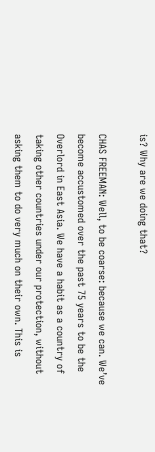is? Why are we doing that?

CHAS FREEMAN: Well, to be coarse: because we can. We’ve become accustomed over the past 75 years to be the Overlord in East Asia. We have a habit as a country of taking other countries under our protection, without asking them to do very much on their own. This is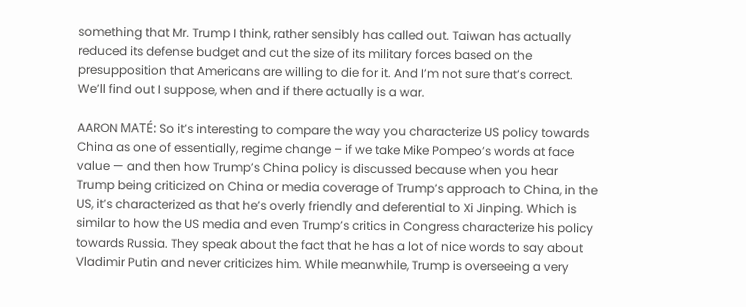something that Mr. Trump I think, rather sensibly has called out. Taiwan has actually reduced its defense budget and cut the size of its military forces based on the presupposition that Americans are willing to die for it. And I’m not sure that’s correct. We’ll find out I suppose, when and if there actually is a war.

AARON MATÉ: So it’s interesting to compare the way you characterize US policy towards China as one of essentially, regime change – if we take Mike Pompeo’s words at face value — and then how Trump’s China policy is discussed because when you hear Trump being criticized on China or media coverage of Trump’s approach to China, in the US, it’s characterized as that he’s overly friendly and deferential to Xi Jinping. Which is similar to how the US media and even Trump’s critics in Congress characterize his policy towards Russia. They speak about the fact that he has a lot of nice words to say about Vladimir Putin and never criticizes him. While meanwhile, Trump is overseeing a very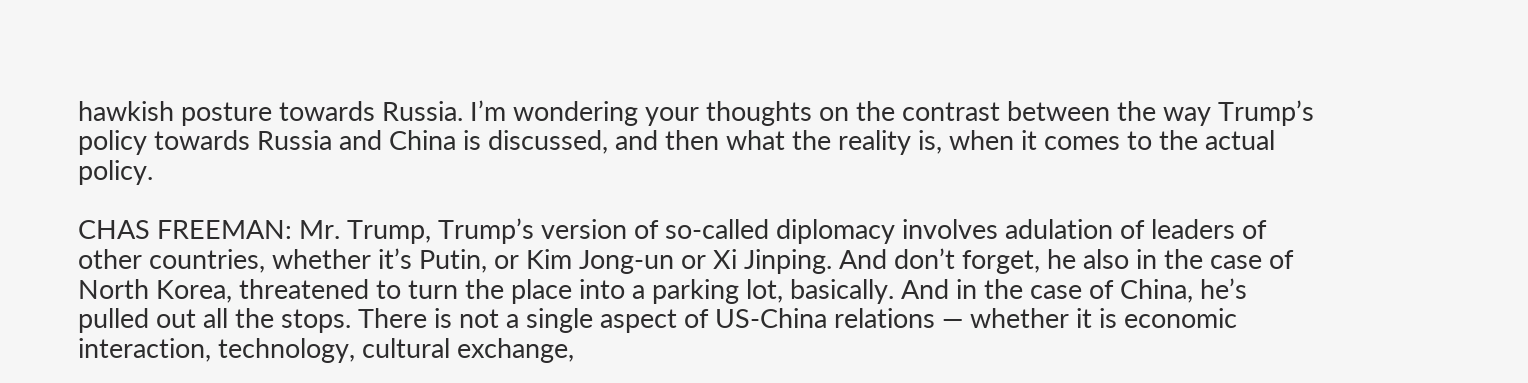hawkish posture towards Russia. I’m wondering your thoughts on the contrast between the way Trump’s policy towards Russia and China is discussed, and then what the reality is, when it comes to the actual policy.

CHAS FREEMAN: Mr. Trump, Trump’s version of so-called diplomacy involves adulation of leaders of other countries, whether it’s Putin, or Kim Jong-un or Xi Jinping. And don’t forget, he also in the case of North Korea, threatened to turn the place into a parking lot, basically. And in the case of China, he’s pulled out all the stops. There is not a single aspect of US-China relations — whether it is economic interaction, technology, cultural exchange,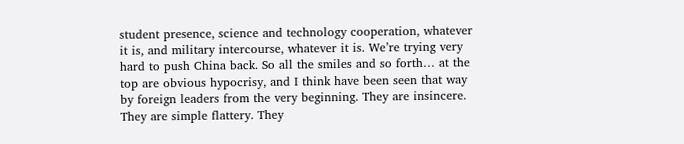student presence, science and technology cooperation, whatever it is, and military intercourse, whatever it is. We’re trying very hard to push China back. So all the smiles and so forth… at the top are obvious hypocrisy, and I think have been seen that way by foreign leaders from the very beginning. They are insincere. They are simple flattery. They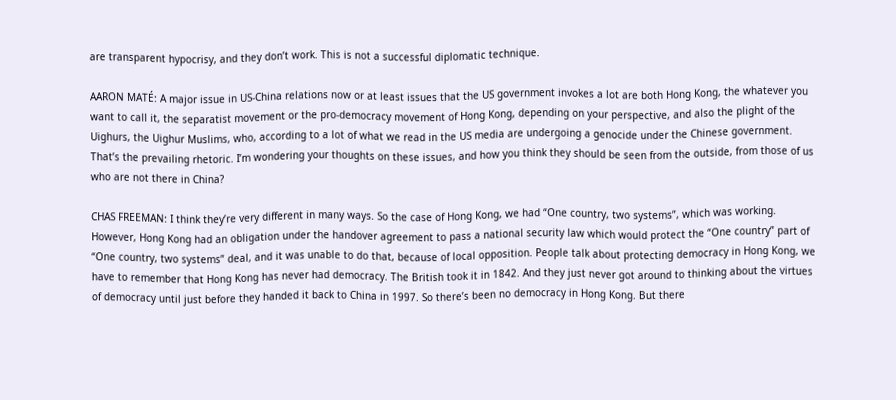are transparent hypocrisy, and they don’t work. This is not a successful diplomatic technique.

AARON MATÉ: A major issue in US-China relations now or at least issues that the US government invokes a lot are both Hong Kong, the whatever you want to call it, the separatist movement or the pro-democracy movement of Hong Kong, depending on your perspective, and also the plight of the Uighurs, the Uighur Muslims, who, according to a lot of what we read in the US media are undergoing a genocide under the Chinese government. That’s the prevailing rhetoric. I’m wondering your thoughts on these issues, and how you think they should be seen from the outside, from those of us who are not there in China?

CHAS FREEMAN: I think they’re very different in many ways. So the case of Hong Kong, we had “One country, two systems”, which was working. However, Hong Kong had an obligation under the handover agreement to pass a national security law which would protect the “One country” part of “One country, two systems” deal, and it was unable to do that, because of local opposition. People talk about protecting democracy in Hong Kong, we have to remember that Hong Kong has never had democracy. The British took it in 1842. And they just never got around to thinking about the virtues of democracy until just before they handed it back to China in 1997. So there’s been no democracy in Hong Kong. But there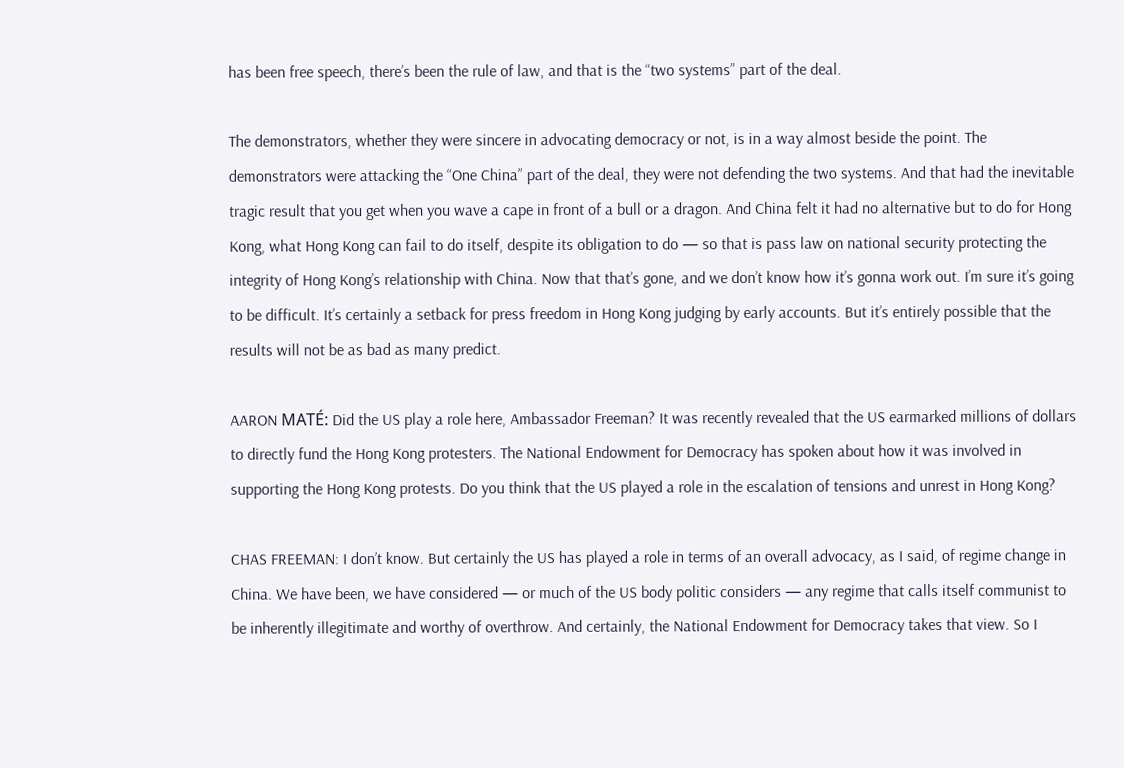has been free speech, there’s been the rule of law, and that is the “two systems” part of the deal.

The demonstrators, whether they were sincere in advocating democracy or not, is in a way almost beside the point. The demonstrators were attacking the “One China” part of the deal, they were not defending the two systems. And that had the inevitable tragic result that you get when you wave a cape in front of a bull or a dragon. And China felt it had no alternative but to do for Hong Kong, what Hong Kong can fail to do itself, despite its obligation to do — so that is pass law on national security protecting the integrity of Hong Kong’s relationship with China. Now that that’s gone, and we don’t know how it’s gonna work out. I’m sure it’s going to be difficult. It’s certainly a setback for press freedom in Hong Kong judging by early accounts. But it’s entirely possible that the results will not be as bad as many predict.

AARON MATÉ: Did the US play a role here, Ambassador Freeman? It was recently revealed that the US earmarked millions of dollars to directly fund the Hong Kong protesters. The National Endowment for Democracy has spoken about how it was involved in supporting the Hong Kong protests. Do you think that the US played a role in the escalation of tensions and unrest in Hong Kong?

CHAS FREEMAN: I don’t know. But certainly the US has played a role in terms of an overall advocacy, as I said, of regime change in China. We have been, we have considered — or much of the US body politic considers — any regime that calls itself communist to be inherently illegitimate and worthy of overthrow. And certainly, the National Endowment for Democracy takes that view. So I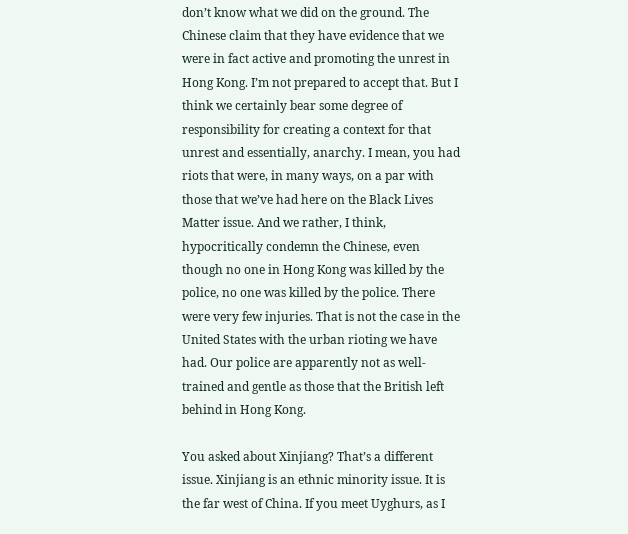don’t know what we did on the ground. The Chinese claim that they have evidence that we were in fact active and promoting the unrest in Hong Kong. I’m not prepared to accept that. But I think we certainly bear some degree of responsibility for creating a context for that unrest and essentially, anarchy. I mean, you had riots that were, in many ways, on a par with those that we’ve had here on the Black Lives Matter issue. And we rather, I think, hypocritically condemn the Chinese, even though no one in Hong Kong was killed by the police, no one was killed by the police. There were very few injuries. That is not the case in the United States with the urban rioting we have had. Our police are apparently not as well-trained and gentle as those that the British left behind in Hong Kong.

You asked about Xinjiang? That’s a different issue. Xinjiang is an ethnic minority issue. It is the far west of China. If you meet Uyghurs, as I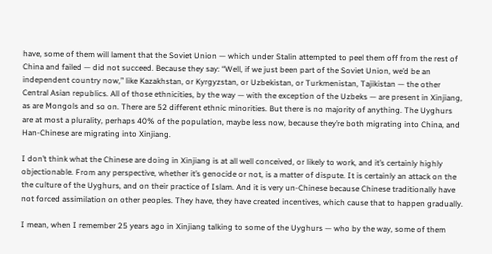have, some of them will lament that the Soviet Union — which under Stalin attempted to peel them off from the rest of China and failed — did not succeed. Because they say: “Well, if we just been part of the Soviet Union, we’d be an independent country now,” like Kazakhstan, or Kyrgyzstan, or Uzbekistan, or Turkmenistan, Tajikistan — the other Central Asian republics. All of those ethnicities, by the way — with the exception of the Uzbeks — are present in Xinjiang, as are Mongols and so on. There are 52 different ethnic minorities. But there is no majority of anything. The Uyghurs are at most a plurality, perhaps 40% of the population, maybe less now, because they’re both migrating into China, and Han-Chinese are migrating into Xinjiang.

I don’t think what the Chinese are doing in Xinjiang is at all well conceived, or likely to work, and it’s certainly highly objectionable. From any perspective, whether it’s genocide or not, is a matter of dispute. It is certainly an attack on the the culture of the Uyghurs, and on their practice of Islam. And it is very un-Chinese because Chinese traditionally have not forced assimilation on other peoples. They have, they have created incentives, which cause that to happen gradually.

I mean, when I remember 25 years ago in Xinjiang talking to some of the Uyghurs — who by the way, some of them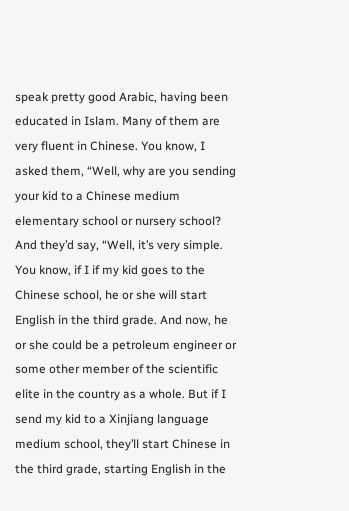speak pretty good Arabic, having been educated in Islam. Many of them are very fluent in Chinese. You know, I asked them, “Well, why are you sending your kid to a Chinese medium elementary school or nursery school? And they’d say, “Well, it’s very simple. You know, if I if my kid goes to the Chinese school, he or she will start English in the third grade. And now, he or she could be a petroleum engineer or some other member of the scientific elite in the country as a whole. But if I send my kid to a Xinjiang language medium school, they’ll start Chinese in the third grade, starting English in the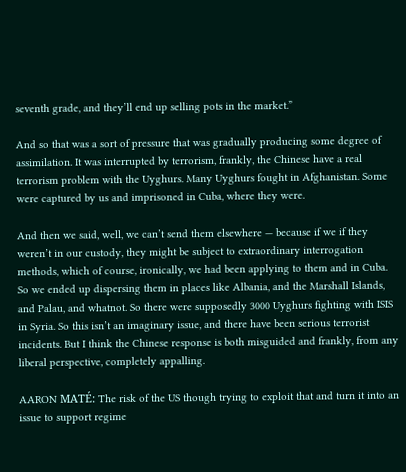seventh grade, and they’ll end up selling pots in the market.”

And so that was a sort of pressure that was gradually producing some degree of assimilation. It was interrupted by terrorism, frankly, the Chinese have a real terrorism problem with the Uyghurs. Many Uyghurs fought in Afghanistan. Some were captured by us and imprisoned in Cuba, where they were.

And then we said, well, we can’t send them elsewhere — because if we if they weren’t in our custody, they might be subject to extraordinary interrogation methods, which of course, ironically, we had been applying to them and in Cuba. So we ended up dispersing them in places like Albania, and the Marshall Islands, and Palau, and whatnot. So there were supposedly 3000 Uyghurs fighting with ISIS in Syria. So this isn’t an imaginary issue, and there have been serious terrorist incidents. But I think the Chinese response is both misguided and frankly, from any liberal perspective, completely appalling.

AARON MATÉ: The risk of the US though trying to exploit that and turn it into an issue to support regime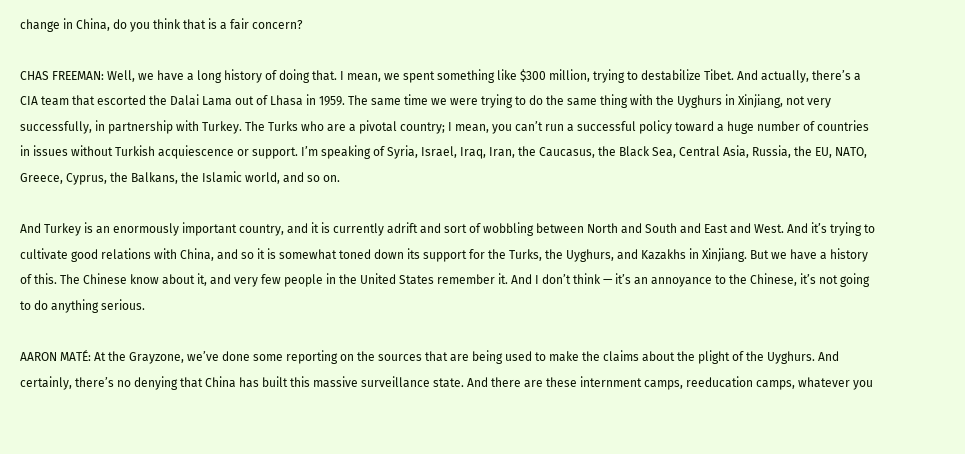change in China, do you think that is a fair concern?

CHAS FREEMAN: Well, we have a long history of doing that. I mean, we spent something like $300 million, trying to destabilize Tibet. And actually, there’s a CIA team that escorted the Dalai Lama out of Lhasa in 1959. The same time we were trying to do the same thing with the Uyghurs in Xinjiang, not very successfully, in partnership with Turkey. The Turks who are a pivotal country; I mean, you can’t run a successful policy toward a huge number of countries in issues without Turkish acquiescence or support. I’m speaking of Syria, Israel, Iraq, Iran, the Caucasus, the Black Sea, Central Asia, Russia, the EU, NATO, Greece, Cyprus, the Balkans, the Islamic world, and so on.

And Turkey is an enormously important country, and it is currently adrift and sort of wobbling between North and South and East and West. And it’s trying to cultivate good relations with China, and so it is somewhat toned down its support for the Turks, the Uyghurs, and Kazakhs in Xinjiang. But we have a history of this. The Chinese know about it, and very few people in the United States remember it. And I don’t think — it’s an annoyance to the Chinese, it’s not going to do anything serious.

AARON MATÉ: At the Grayzone, we’ve done some reporting on the sources that are being used to make the claims about the plight of the Uyghurs. And certainly, there’s no denying that China has built this massive surveillance state. And there are these internment camps, reeducation camps, whatever you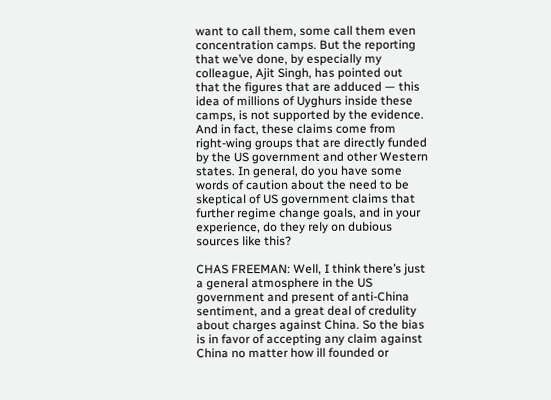want to call them, some call them even concentration camps. But the reporting that we’ve done, by especially my colleague, Ajit Singh, has pointed out that the figures that are adduced — this idea of millions of Uyghurs inside these camps, is not supported by the evidence. And in fact, these claims come from right-wing groups that are directly funded by the US government and other Western states. In general, do you have some words of caution about the need to be skeptical of US government claims that further regime change goals, and in your experience, do they rely on dubious sources like this?

CHAS FREEMAN: Well, I think there’s just a general atmosphere in the US government and present of anti-China sentiment, and a great deal of credulity about charges against China. So the bias is in favor of accepting any claim against China no matter how ill founded or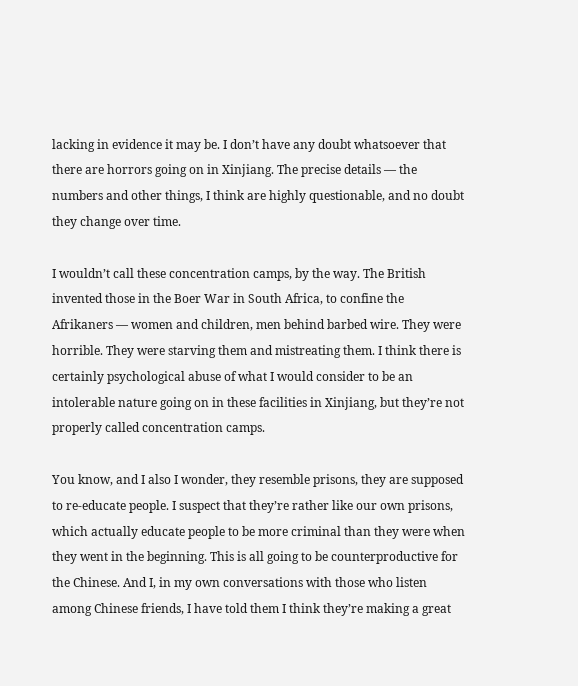lacking in evidence it may be. I don’t have any doubt whatsoever that there are horrors going on in Xinjiang. The precise details — the numbers and other things, I think are highly questionable, and no doubt they change over time.

I wouldn’t call these concentration camps, by the way. The British invented those in the Boer War in South Africa, to confine the Afrikaners — women and children, men behind barbed wire. They were horrible. They were starving them and mistreating them. I think there is certainly psychological abuse of what I would consider to be an intolerable nature going on in these facilities in Xinjiang, but they’re not properly called concentration camps.

You know, and I also I wonder, they resemble prisons, they are supposed to re-educate people. I suspect that they’re rather like our own prisons, which actually educate people to be more criminal than they were when they went in the beginning. This is all going to be counterproductive for the Chinese. And I, in my own conversations with those who listen among Chinese friends, I have told them I think they’re making a great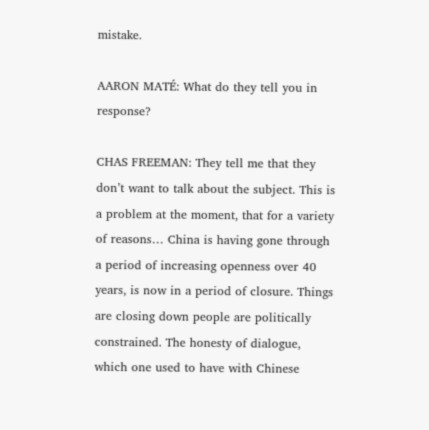mistake.

AARON MATÉ: What do they tell you in response?

CHAS FREEMAN: They tell me that they don’t want to talk about the subject. This is a problem at the moment, that for a variety of reasons… China is having gone through a period of increasing openness over 40 years, is now in a period of closure. Things are closing down people are politically constrained. The honesty of dialogue, which one used to have with Chinese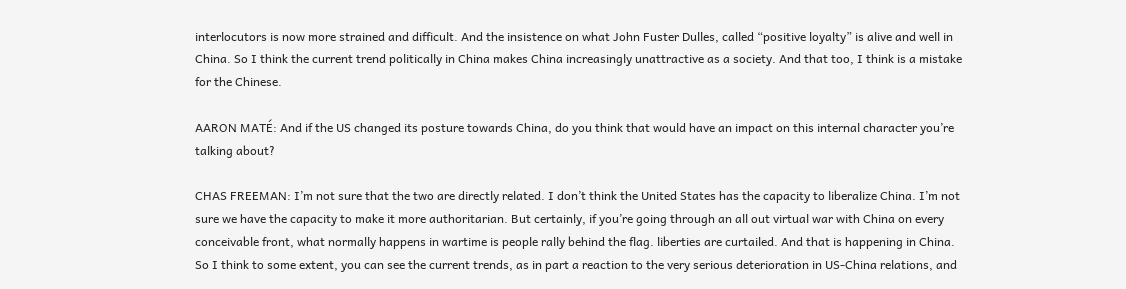interlocutors is now more strained and difficult. And the insistence on what John Fuster Dulles, called “positive loyalty” is alive and well in China. So I think the current trend politically in China makes China increasingly unattractive as a society. And that too, I think is a mistake for the Chinese.

AARON MATÉ: And if the US changed its posture towards China, do you think that would have an impact on this internal character you’re talking about?

CHAS FREEMAN: I’m not sure that the two are directly related. I don’t think the United States has the capacity to liberalize China. I’m not sure we have the capacity to make it more authoritarian. But certainly, if you’re going through an all out virtual war with China on every conceivable front, what normally happens in wartime is people rally behind the flag. liberties are curtailed. And that is happening in China. So I think to some extent, you can see the current trends, as in part a reaction to the very serious deterioration in US-China relations, and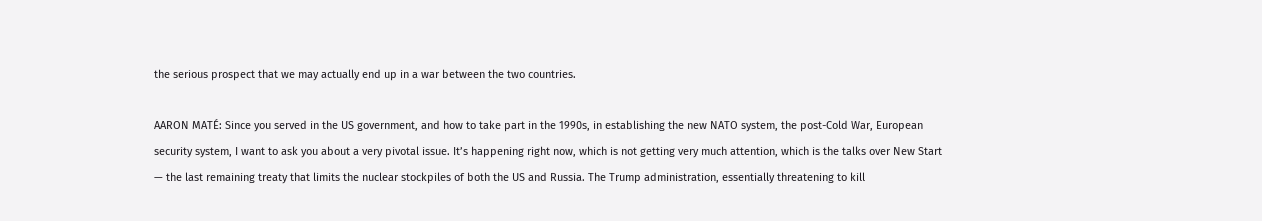the serious prospect that we may actually end up in a war between the two countries.

AARON MATÉ: Since you served in the US government, and how to take part in the 1990s, in establishing the new NATO system, the post-Cold War, European security system, I want to ask you about a very pivotal issue. It’s happening right now, which is not getting very much attention, which is the talks over New Start — the last remaining treaty that limits the nuclear stockpiles of both the US and Russia. The Trump administration, essentially threatening to kill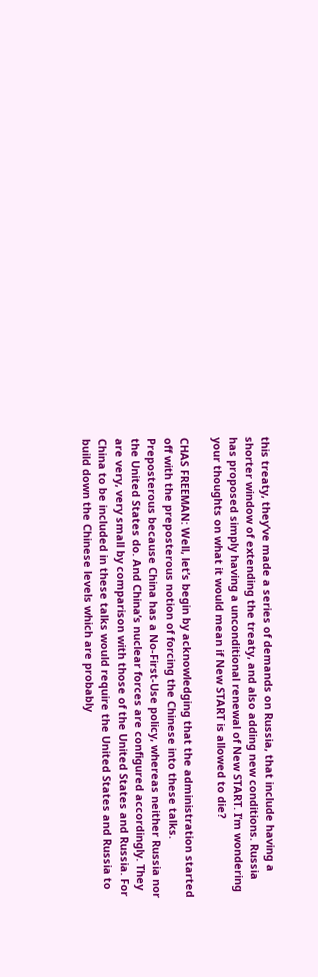this treaty, they’ve made a series of demands on Russia, that include having a shorter window of extending the treaty, and also adding new conditions. Russia has proposed simply having a unconditional renewal of New START. I’m wondering your thoughts on what it would mean if New START is allowed to die?

CHAS FREEMAN: Well, let’s begin by acknowledging that the administration started off with the preposterous notion of forcing the Chinese into these talks. Preposterous because China has a No-First-Use policy, whereas neither Russia nor the United States do. And China’s nuclear forces are configured accordingly. They are very, very small by comparison with those of the United States and Russia. For China to be included in these talks would require the United States and Russia to build down the Chinese levels which are probably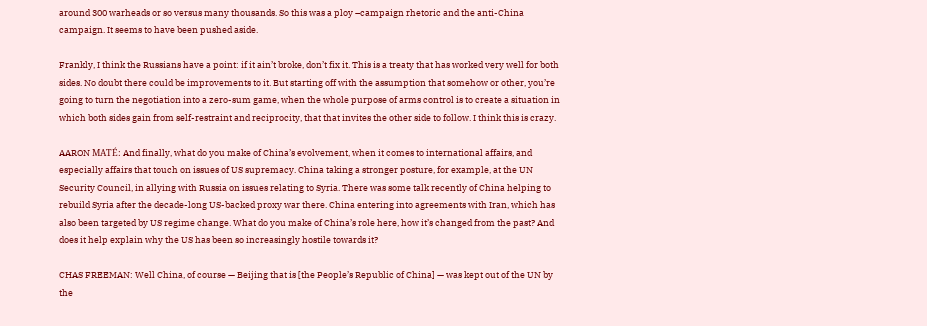around 300 warheads or so versus many thousands. So this was a ploy –campaign rhetoric and the anti-China campaign. It seems to have been pushed aside.

Frankly, I think the Russians have a point: if it ain’t broke, don’t fix it. This is a treaty that has worked very well for both sides. No doubt there could be improvements to it. But starting off with the assumption that somehow or other, you’re going to turn the negotiation into a zero-sum game, when the whole purpose of arms control is to create a situation in which both sides gain from self-restraint and reciprocity, that that invites the other side to follow. I think this is crazy.

AARON MATÉ: And finally, what do you make of China’s evolvement, when it comes to international affairs, and especially affairs that touch on issues of US supremacy. China taking a stronger posture, for example, at the UN Security Council, in allying with Russia on issues relating to Syria. There was some talk recently of China helping to rebuild Syria after the decade-long US-backed proxy war there. China entering into agreements with Iran, which has also been targeted by US regime change. What do you make of China’s role here, how it’s changed from the past? And does it help explain why the US has been so increasingly hostile towards it?

CHAS FREEMAN: Well China, of course — Beijing that is [the People’s Republic of China] — was kept out of the UN by the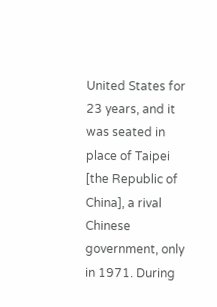United States for 23 years, and it was seated in place of Taipei [the Republic of China], a rival Chinese government, only in 1971. During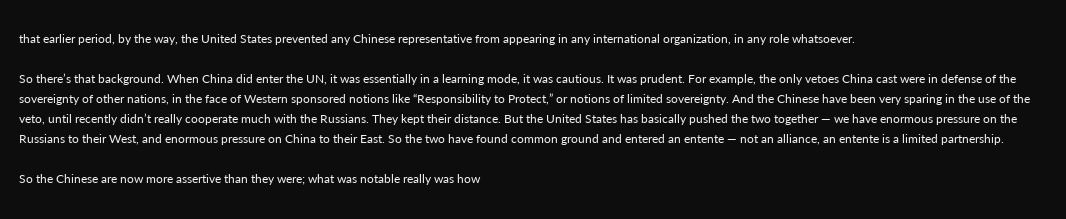that earlier period, by the way, the United States prevented any Chinese representative from appearing in any international organization, in any role whatsoever.

So there’s that background. When China did enter the UN, it was essentially in a learning mode, it was cautious. It was prudent. For example, the only vetoes China cast were in defense of the sovereignty of other nations, in the face of Western sponsored notions like “Responsibility to Protect,” or notions of limited sovereignty. And the Chinese have been very sparing in the use of the veto, until recently didn’t really cooperate much with the Russians. They kept their distance. But the United States has basically pushed the two together — we have enormous pressure on the Russians to their West, and enormous pressure on China to their East. So the two have found common ground and entered an entente — not an alliance, an entente is a limited partnership.

So the Chinese are now more assertive than they were; what was notable really was how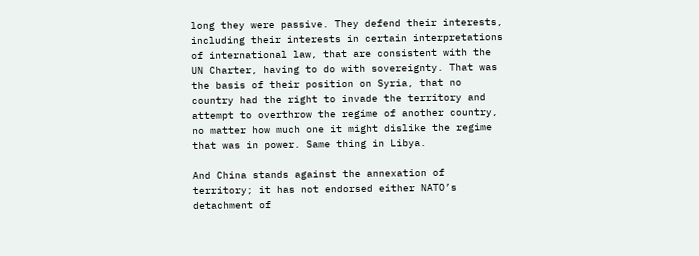long they were passive. They defend their interests, including their interests in certain interpretations of international law, that are consistent with the UN Charter, having to do with sovereignty. That was the basis of their position on Syria, that no country had the right to invade the territory and attempt to overthrow the regime of another country, no matter how much one it might dislike the regime that was in power. Same thing in Libya.

And China stands against the annexation of territory; it has not endorsed either NATO’s detachment of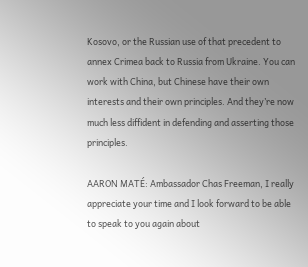Kosovo, or the Russian use of that precedent to annex Crimea back to Russia from Ukraine. You can work with China, but Chinese have their own interests and their own principles. And they’re now much less diffident in defending and asserting those principles.

AARON MATÉ: Ambassador Chas Freeman, I really appreciate your time and I look forward to be able to speak to you again about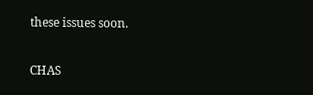these issues soon.

CHAS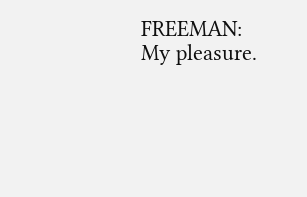FREEMAN: My pleasure.